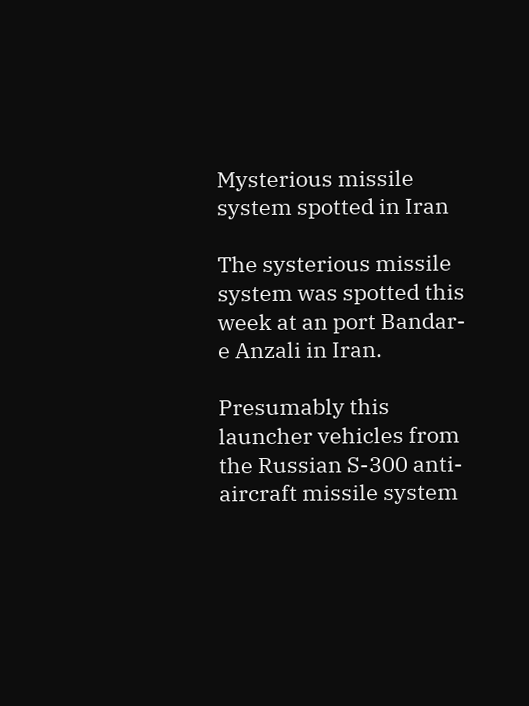Mysterious missile system spotted in Iran

The systerious missile system was spotted this week at an port Bandar-e Anzali in Iran.

Presumably this launcher vehicles from the Russian S-300 anti-aircraft missile system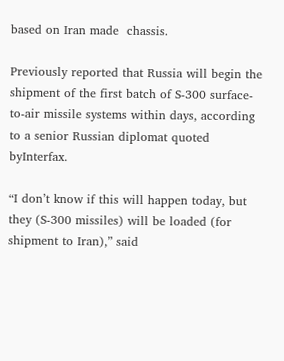based on Iran made  chassis.

Previously reported that Russia will begin the shipment of the first batch of S-300 surface-to-air missile systems within days, according to a senior Russian diplomat quoted byInterfax.

“I don’t know if this will happen today, but they (S-300 missiles) will be loaded (for shipment to Iran),” said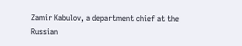Zamir Kabulov, a department chief at the Russian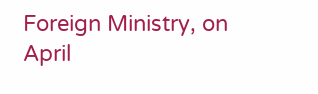Foreign Ministry, on April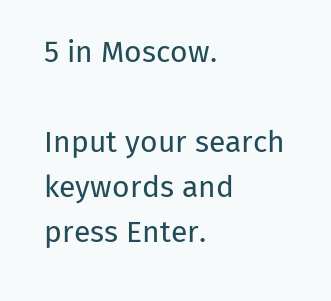5 in Moscow.

Input your search keywords and press Enter.